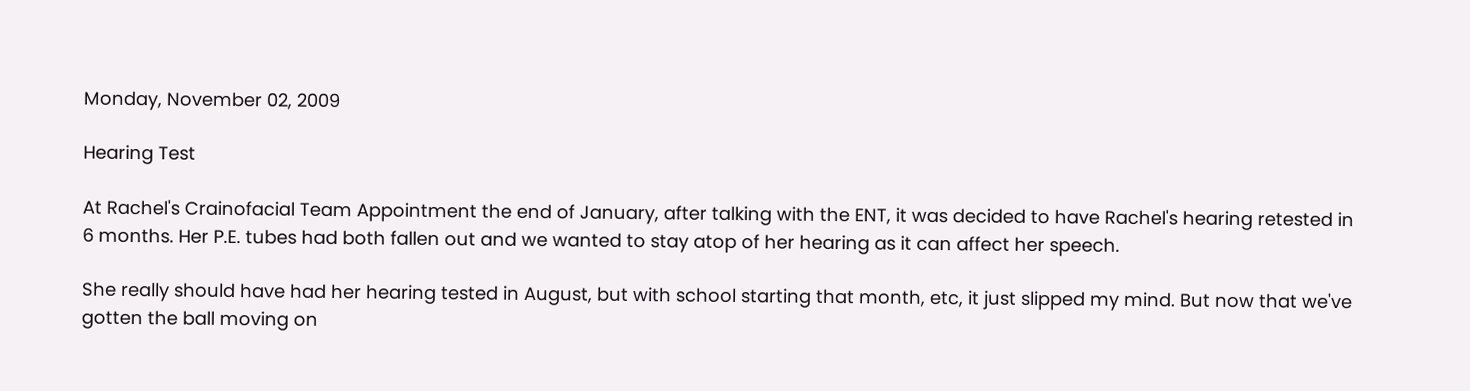Monday, November 02, 2009

Hearing Test

At Rachel's Crainofacial Team Appointment the end of January, after talking with the ENT, it was decided to have Rachel's hearing retested in 6 months. Her P.E. tubes had both fallen out and we wanted to stay atop of her hearing as it can affect her speech.

She really should have had her hearing tested in August, but with school starting that month, etc, it just slipped my mind. But now that we've gotten the ball moving on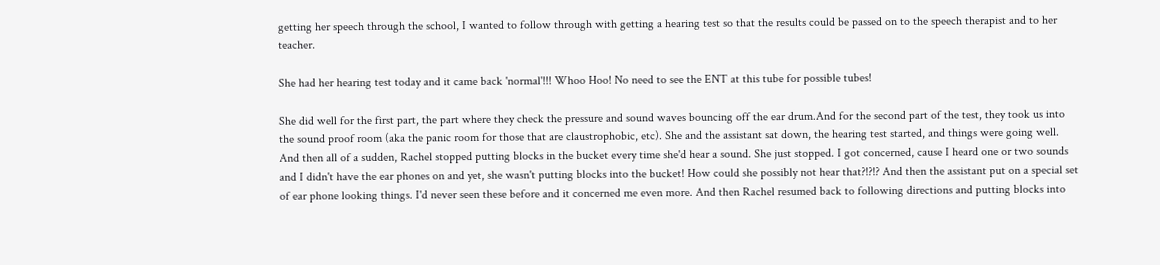getting her speech through the school, I wanted to follow through with getting a hearing test so that the results could be passed on to the speech therapist and to her teacher.

She had her hearing test today and it came back 'normal'!!! Whoo Hoo! No need to see the ENT at this tube for possible tubes!

She did well for the first part, the part where they check the pressure and sound waves bouncing off the ear drum.And for the second part of the test, they took us into the sound proof room (aka the panic room for those that are claustrophobic, etc). She and the assistant sat down, the hearing test started, and things were going well. And then all of a sudden, Rachel stopped putting blocks in the bucket every time she'd hear a sound. She just stopped. I got concerned, cause I heard one or two sounds and I didn't have the ear phones on and yet, she wasn't putting blocks into the bucket! How could she possibly not hear that?!?!? And then the assistant put on a special set of ear phone looking things. I'd never seen these before and it concerned me even more. And then Rachel resumed back to following directions and putting blocks into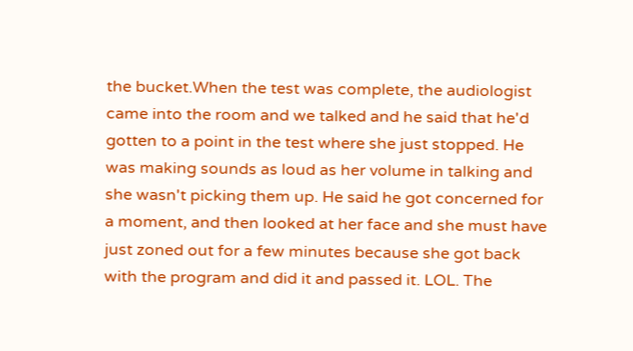the bucket.When the test was complete, the audiologist came into the room and we talked and he said that he'd gotten to a point in the test where she just stopped. He was making sounds as loud as her volume in talking and she wasn't picking them up. He said he got concerned for a moment, and then looked at her face and she must have just zoned out for a few minutes because she got back with the program and did it and passed it. LOL. The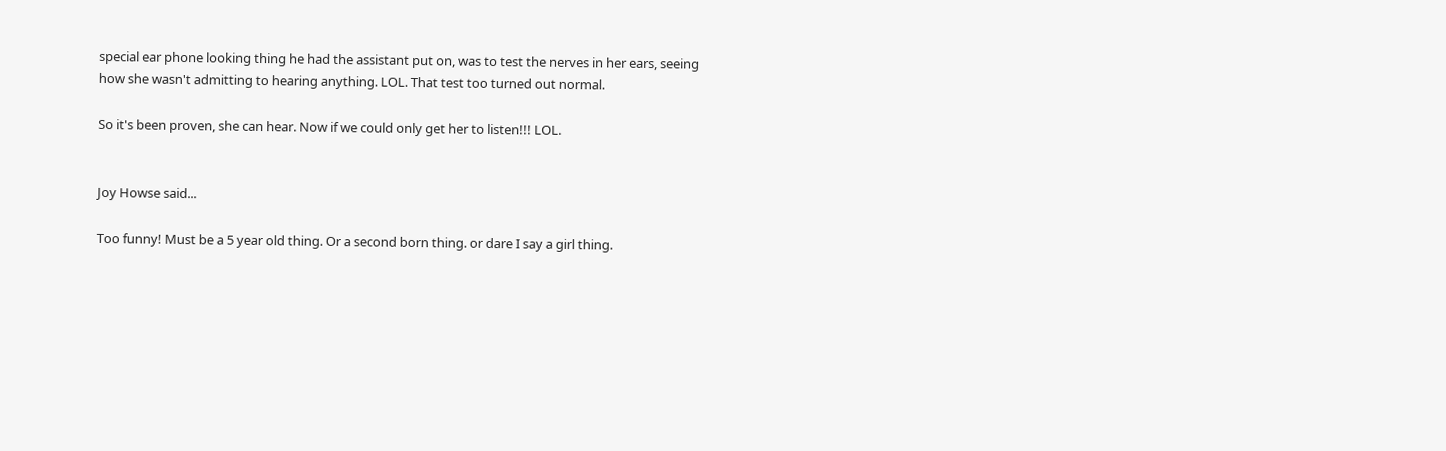special ear phone looking thing he had the assistant put on, was to test the nerves in her ears, seeing how she wasn't admitting to hearing anything. LOL. That test too turned out normal.

So it's been proven, she can hear. Now if we could only get her to listen!!! LOL.


Joy Howse said...

Too funny! Must be a 5 year old thing. Or a second born thing. or dare I say a girl thing.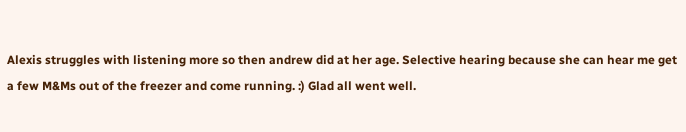Alexis struggles with listening more so then andrew did at her age. Selective hearing because she can hear me get a few M&Ms out of the freezer and come running. :) Glad all went well.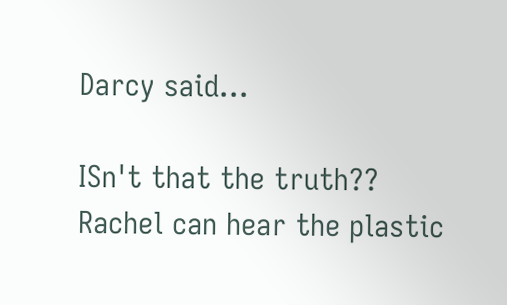Darcy said...

ISn't that the truth?? Rachel can hear the plastic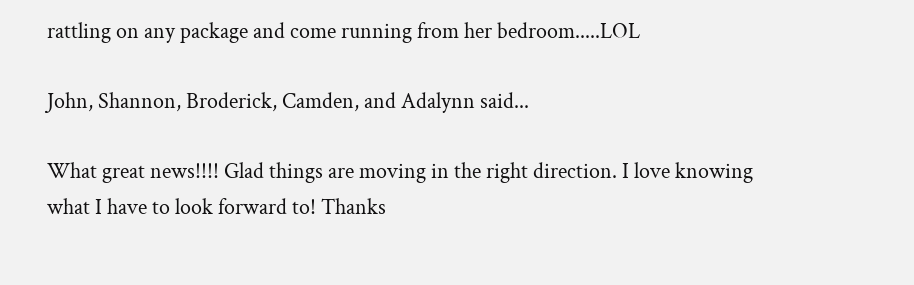rattling on any package and come running from her bedroom.....LOL

John, Shannon, Broderick, Camden, and Adalynn said...

What great news!!!! Glad things are moving in the right direction. I love knowing what I have to look forward to! Thanks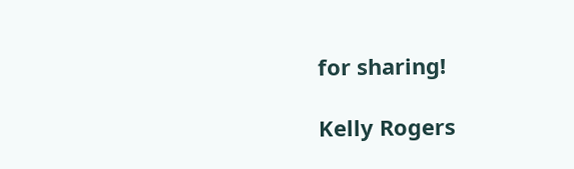for sharing!

Kelly Rogers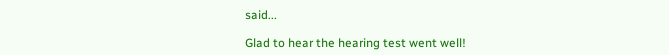said...

Glad to hear the hearing test went well!